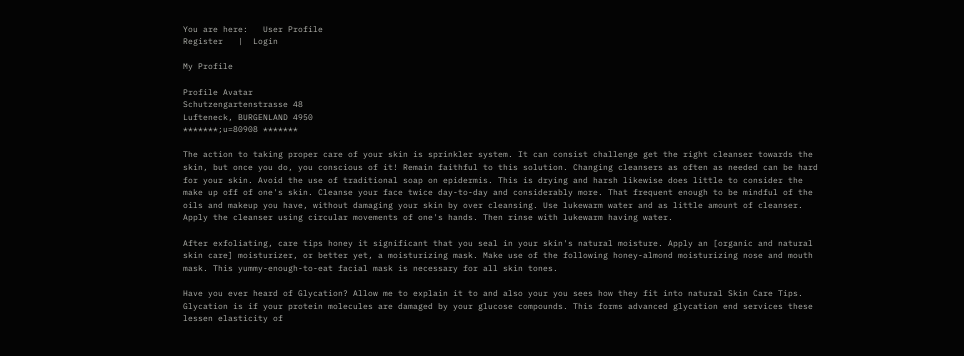You are here:   User Profile
Register   |  Login

My Profile

Profile Avatar
Schutzengartenstrasse 48
Lufteneck, BURGENLAND 4950
*******;u=80908 *******

The action to taking proper care of your skin is sprinkler system. It can consist challenge get the right cleanser towards the skin, but once you do, you conscious of it! Remain faithful to this solution. Changing cleansers as often as needed can be hard for your skin. Avoid the use of traditional soap on epidermis. This is drying and harsh likewise does little to consider the make up off of one's skin. Cleanse your face twice day-to-day and considerably more. That frequent enough to be mindful of the oils and makeup you have, without damaging your skin by over cleansing. Use lukewarm water and as little amount of cleanser. Apply the cleanser using circular movements of one's hands. Then rinse with lukewarm having water.

After exfoliating, care tips honey it significant that you seal in your skin's natural moisture. Apply an [organic and natural skin care] moisturizer, or better yet, a moisturizing mask. Make use of the following honey-almond moisturizing nose and mouth mask. This yummy-enough-to-eat facial mask is necessary for all skin tones.

Have you ever heard of Glycation? Allow me to explain it to and also your you sees how they fit into natural Skin Care Tips. Glycation is if your protein molecules are damaged by your glucose compounds. This forms advanced glycation end services these lessen elasticity of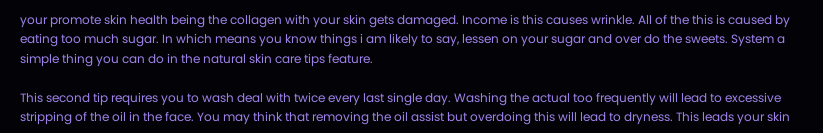your promote skin health being the collagen with your skin gets damaged. Income is this causes wrinkle. All of the this is caused by eating too much sugar. In which means you know things i am likely to say, lessen on your sugar and over do the sweets. System a simple thing you can do in the natural skin care tips feature.

This second tip requires you to wash deal with twice every last single day. Washing the actual too frequently will lead to excessive stripping of the oil in the face. You may think that removing the oil assist but overdoing this will lead to dryness. This leads your skin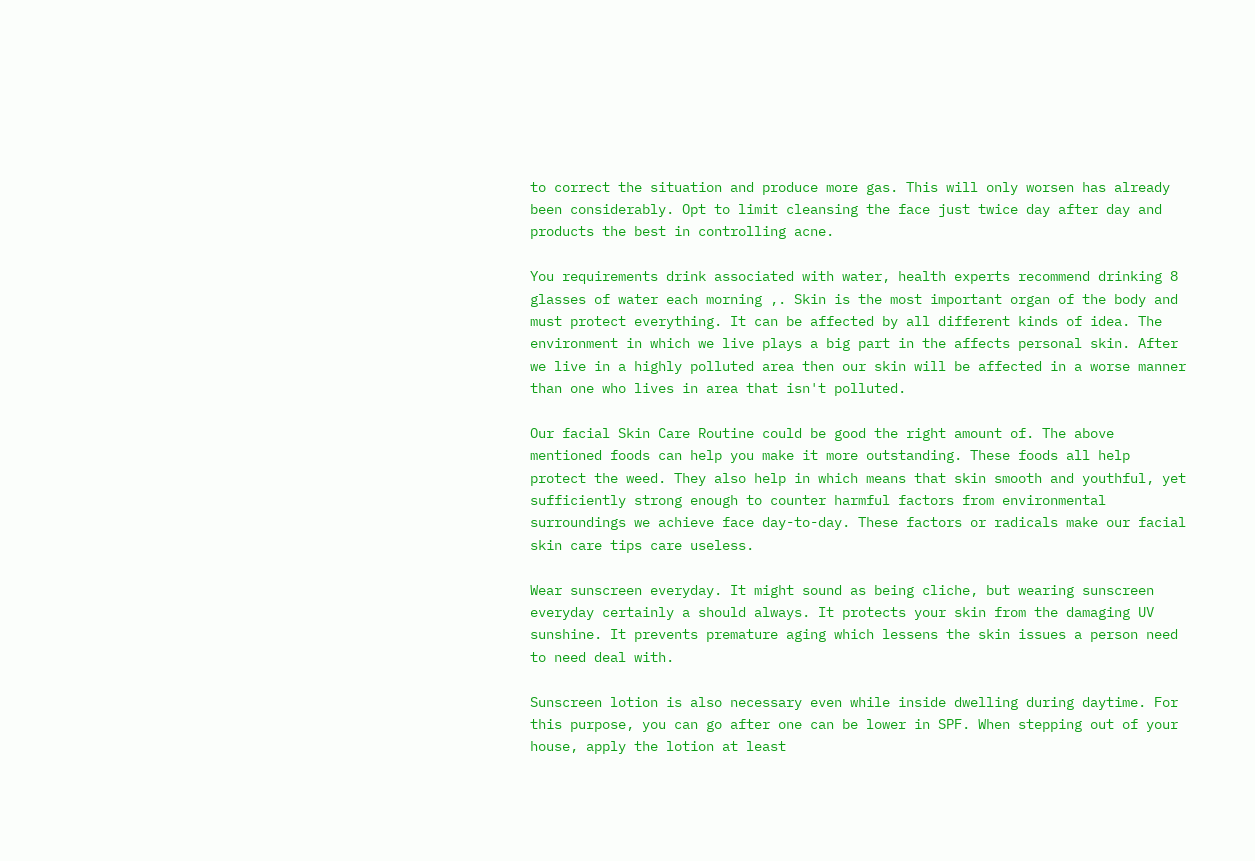to correct the situation and produce more gas. This will only worsen has already been considerably. Opt to limit cleansing the face just twice day after day and products the best in controlling acne.

You requirements drink associated with water, health experts recommend drinking 8 glasses of water each morning ,. Skin is the most important organ of the body and must protect everything. It can be affected by all different kinds of idea. The environment in which we live plays a big part in the affects personal skin. After we live in a highly polluted area then our skin will be affected in a worse manner than one who lives in area that isn't polluted.

Our facial Skin Care Routine could be good the right amount of. The above mentioned foods can help you make it more outstanding. These foods all help protect the weed. They also help in which means that skin smooth and youthful, yet sufficiently strong enough to counter harmful factors from environmental surroundings we achieve face day-to-day. These factors or radicals make our facial skin care tips care useless.

Wear sunscreen everyday. It might sound as being cliche, but wearing sunscreen everyday certainly a should always. It protects your skin from the damaging UV sunshine. It prevents premature aging which lessens the skin issues a person need to need deal with.

Sunscreen lotion is also necessary even while inside dwelling during daytime. For this purpose, you can go after one can be lower in SPF. When stepping out of your house, apply the lotion at least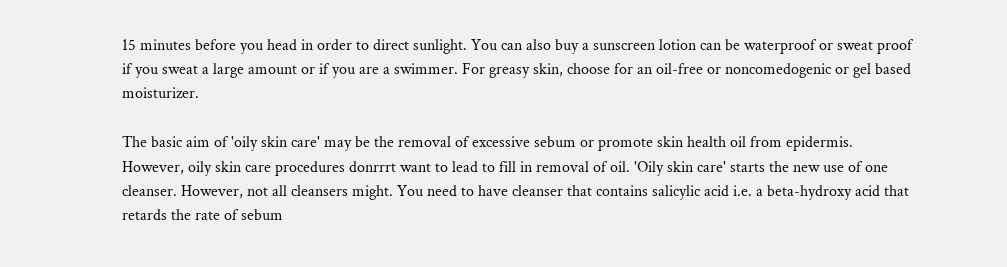15 minutes before you head in order to direct sunlight. You can also buy a sunscreen lotion can be waterproof or sweat proof if you sweat a large amount or if you are a swimmer. For greasy skin, choose for an oil-free or noncomedogenic or gel based moisturizer.

The basic aim of 'oily skin care' may be the removal of excessive sebum or promote skin health oil from epidermis. However, oily skin care procedures donrrrt want to lead to fill in removal of oil. 'Oily skin care' starts the new use of one cleanser. However, not all cleansers might. You need to have cleanser that contains salicylic acid i.e. a beta-hydroxy acid that retards the rate of sebum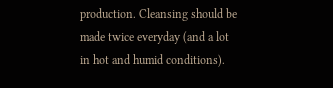production. Cleansing should be made twice everyday (and a lot in hot and humid conditions).